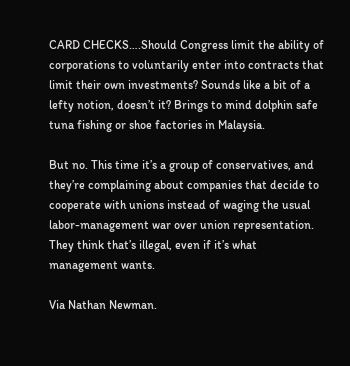CARD CHECKS….Should Congress limit the ability of corporations to voluntarily enter into contracts that limit their own investments? Sounds like a bit of a lefty notion, doesn’t it? Brings to mind dolphin safe tuna fishing or shoe factories in Malaysia.

But no. This time it’s a group of conservatives, and they’re complaining about companies that decide to cooperate with unions instead of waging the usual labor-management war over union representation. They think that’s illegal, even if it’s what management wants.

Via Nathan Newman.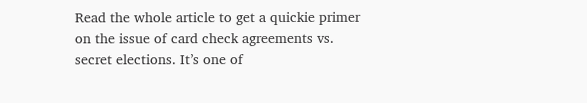Read the whole article to get a quickie primer on the issue of card check agreements vs. secret elections. It’s one of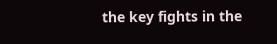the key fights in the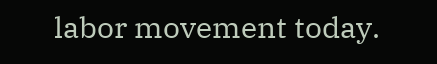labor movement today.